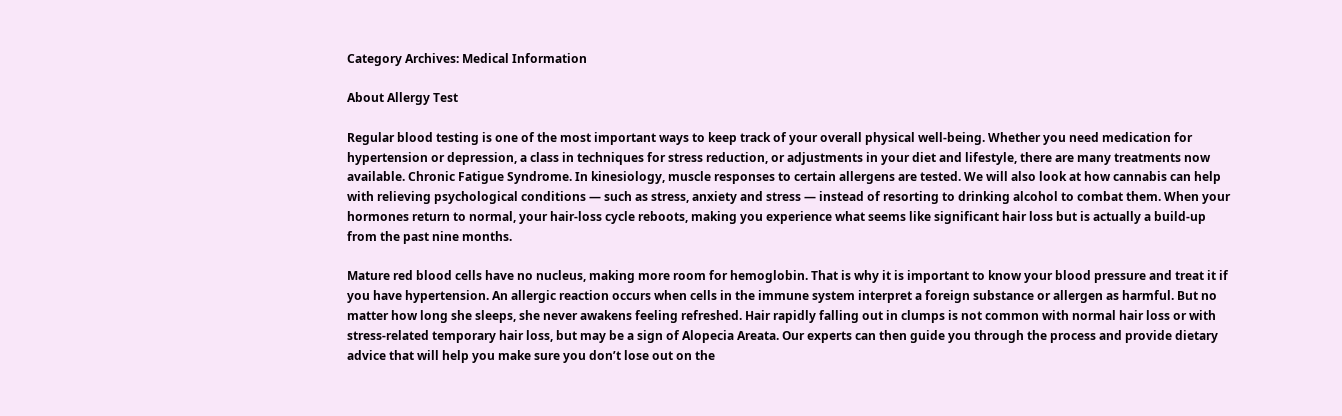Category Archives: Medical Information

About Allergy Test

Regular blood testing is one of the most important ways to keep track of your overall physical well-being. Whether you need medication for hypertension or depression, a class in techniques for stress reduction, or adjustments in your diet and lifestyle, there are many treatments now available. Chronic Fatigue Syndrome. In kinesiology, muscle responses to certain allergens are tested. We will also look at how cannabis can help with relieving psychological conditions — such as stress, anxiety and stress — instead of resorting to drinking alcohol to combat them. When your hormones return to normal, your hair-loss cycle reboots, making you experience what seems like significant hair loss but is actually a build-up from the past nine months.

Mature red blood cells have no nucleus, making more room for hemoglobin. That is why it is important to know your blood pressure and treat it if you have hypertension. An allergic reaction occurs when cells in the immune system interpret a foreign substance or allergen as harmful. But no matter how long she sleeps, she never awakens feeling refreshed. Hair rapidly falling out in clumps is not common with normal hair loss or with stress-related temporary hair loss, but may be a sign of Alopecia Areata. Our experts can then guide you through the process and provide dietary advice that will help you make sure you don’t lose out on the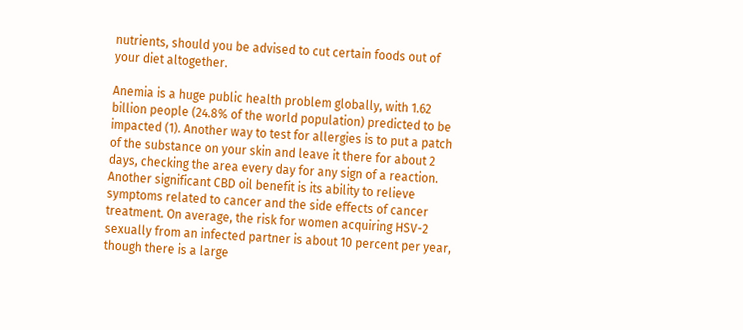nutrients, should you be advised to cut certain foods out of your diet altogether.

Anemia is a huge public health problem globally, with 1.62 billion people (24.8% of the world population) predicted to be impacted (1). Another way to test for allergies is to put a patch of the substance on your skin and leave it there for about 2 days, checking the area every day for any sign of a reaction. Another significant CBD oil benefit is its ability to relieve symptoms related to cancer and the side effects of cancer treatment. On average, the risk for women acquiring HSV-2 sexually from an infected partner is about 10 percent per year, though there is a large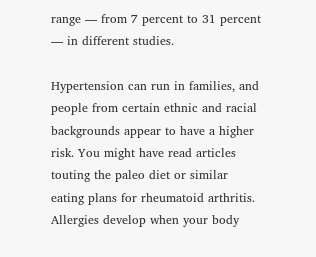range — from 7 percent to 31 percent — in different studies.

Hypertension can run in families, and people from certain ethnic and racial backgrounds appear to have a higher risk. You might have read articles touting the paleo diet or similar eating plans for rheumatoid arthritis. Allergies develop when your body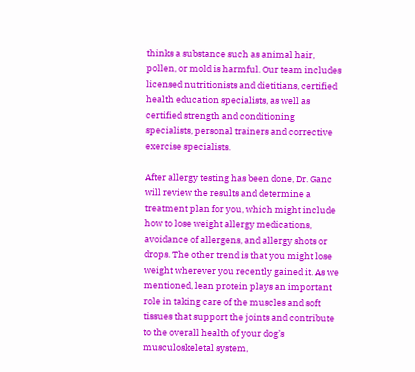thinks a substance such as animal hair, pollen, or mold is harmful. Our team includes licensed nutritionists and dietitians, certified health education specialists, as well as certified strength and conditioning specialists, personal trainers and corrective exercise specialists.

After allergy testing has been done, Dr. Ganc will review the results and determine a treatment plan for you, which might include how to lose weight allergy medications, avoidance of allergens, and allergy shots or drops. The other trend is that you might lose weight wherever you recently gained it. As we mentioned, lean protein plays an important role in taking care of the muscles and soft tissues that support the joints and contribute to the overall health of your dog’s musculoskeletal system,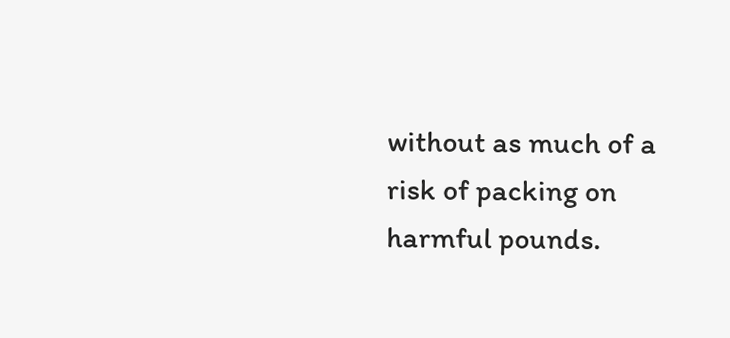without as much of a risk of packing on harmful pounds.